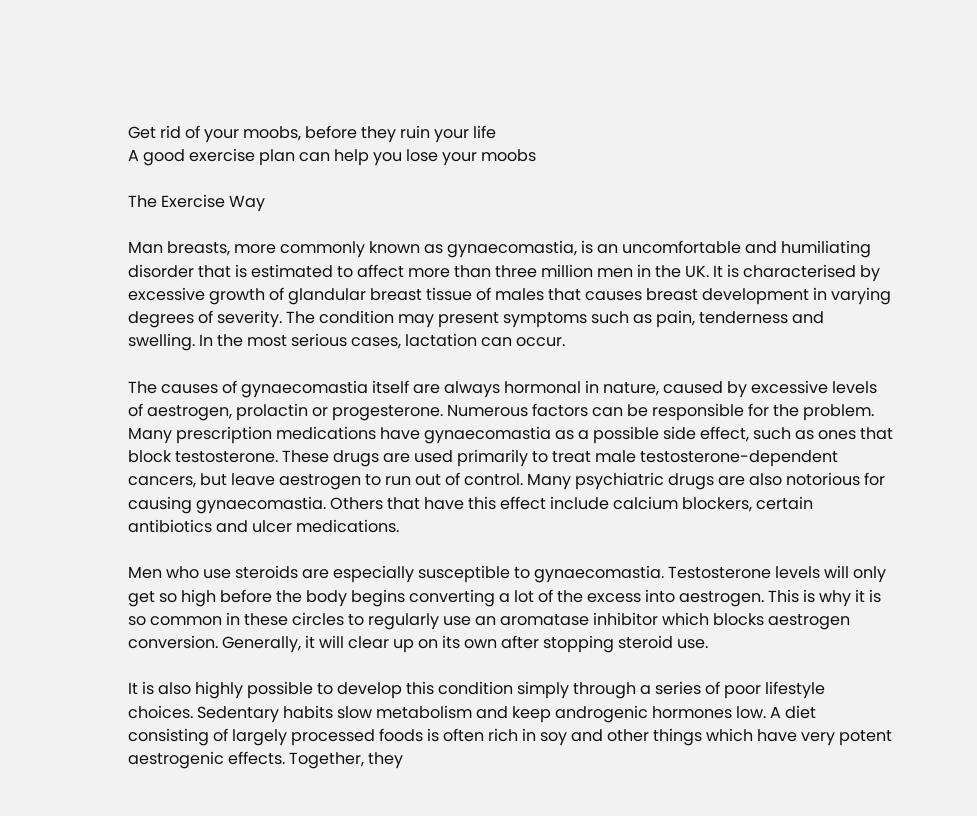Get rid of your moobs, before they ruin your life
A good exercise plan can help you lose your moobs

The Exercise Way

Man breasts, more commonly known as gynaecomastia, is an uncomfortable and humiliating disorder that is estimated to affect more than three million men in the UK. It is characterised by excessive growth of glandular breast tissue of males that causes breast development in varying degrees of severity. The condition may present symptoms such as pain, tenderness and swelling. In the most serious cases, lactation can occur.

The causes of gynaecomastia itself are always hormonal in nature, caused by excessive levels of aestrogen, prolactin or progesterone. Numerous factors can be responsible for the problem. Many prescription medications have gynaecomastia as a possible side effect, such as ones that block testosterone. These drugs are used primarily to treat male testosterone-dependent cancers, but leave aestrogen to run out of control. Many psychiatric drugs are also notorious for causing gynaecomastia. Others that have this effect include calcium blockers, certain antibiotics and ulcer medications.

Men who use steroids are especially susceptible to gynaecomastia. Testosterone levels will only get so high before the body begins converting a lot of the excess into aestrogen. This is why it is so common in these circles to regularly use an aromatase inhibitor which blocks aestrogen conversion. Generally, it will clear up on its own after stopping steroid use.

It is also highly possible to develop this condition simply through a series of poor lifestyle choices. Sedentary habits slow metabolism and keep androgenic hormones low. A diet consisting of largely processed foods is often rich in soy and other things which have very potent aestrogenic effects. Together, they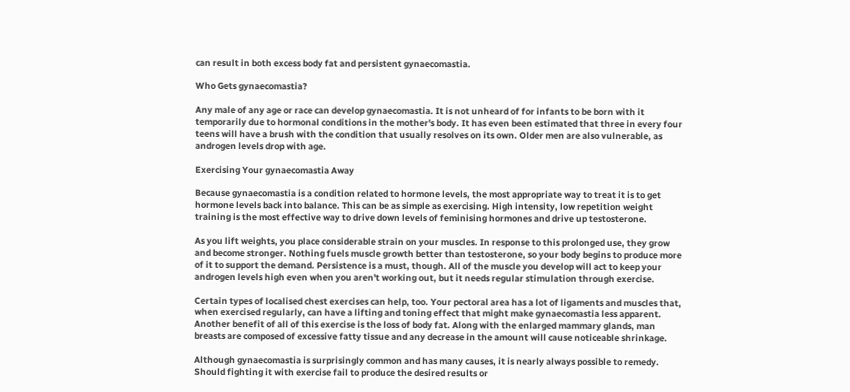can result in both excess body fat and persistent gynaecomastia.

Who Gets gynaecomastia?

Any male of any age or race can develop gynaecomastia. It is not unheard of for infants to be born with it temporarily due to hormonal conditions in the mother's body. It has even been estimated that three in every four teens will have a brush with the condition that usually resolves on its own. Older men are also vulnerable, as androgen levels drop with age.

Exercising Your gynaecomastia Away

Because gynaecomastia is a condition related to hormone levels, the most appropriate way to treat it is to get hormone levels back into balance. This can be as simple as exercising. High intensity, low repetition weight training is the most effective way to drive down levels of feminising hormones and drive up testosterone.

As you lift weights, you place considerable strain on your muscles. In response to this prolonged use, they grow and become stronger. Nothing fuels muscle growth better than testosterone, so your body begins to produce more of it to support the demand. Persistence is a must, though. All of the muscle you develop will act to keep your androgen levels high even when you aren't working out, but it needs regular stimulation through exercise.

Certain types of localised chest exercises can help, too. Your pectoral area has a lot of ligaments and muscles that, when exercised regularly, can have a lifting and toning effect that might make gynaecomastia less apparent. Another benefit of all of this exercise is the loss of body fat. Along with the enlarged mammary glands, man breasts are composed of excessive fatty tissue and any decrease in the amount will cause noticeable shrinkage.

Although gynaecomastia is surprisingly common and has many causes, it is nearly always possible to remedy. Should fighting it with exercise fail to produce the desired results or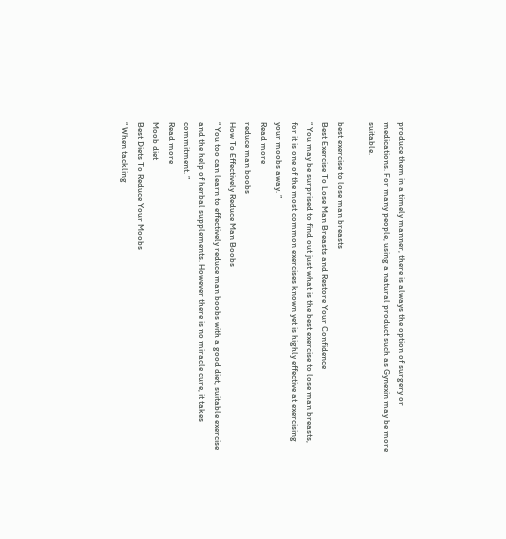produce them in a timely manner, there is always the option of surgery or medications. For many people, using a natural product such as Gynexin may be more suitable.

best exercise to lose man breasts
Best Exercise To Lose Man Breasts and Restore Your Confidence
“ You may be surprised to find out just what is the best exercise to lose man breasts, for it is one of the most common exercises known yet is highly effective at exercising your moobs away. ”
Read more
reduce man boobs
How To Effectively Reduce Man Boobs
“ You too can learn to effectively reduce man boobs with a good diet, suitable exercise and the help of herbal supplements. However there is no miracle cure, it takes commitment. ”
Read more
Moob diet
Best Diets To Reduce Your Moobs
“ When tackling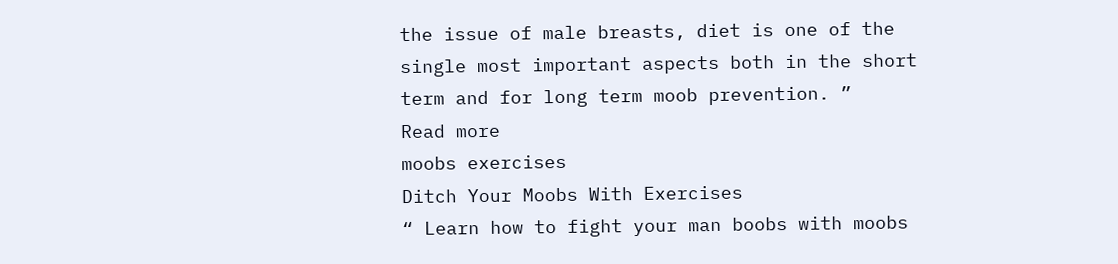the issue of male breasts, diet is one of the single most important aspects both in the short term and for long term moob prevention. ”
Read more
moobs exercises
Ditch Your Moobs With Exercises
“ Learn how to fight your man boobs with moobs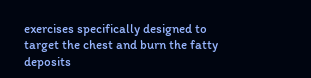exercises specifically designed to target the chest and burn the fatty deposits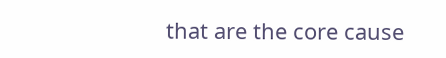that are the core cause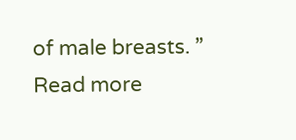of male breasts. ”
Read more